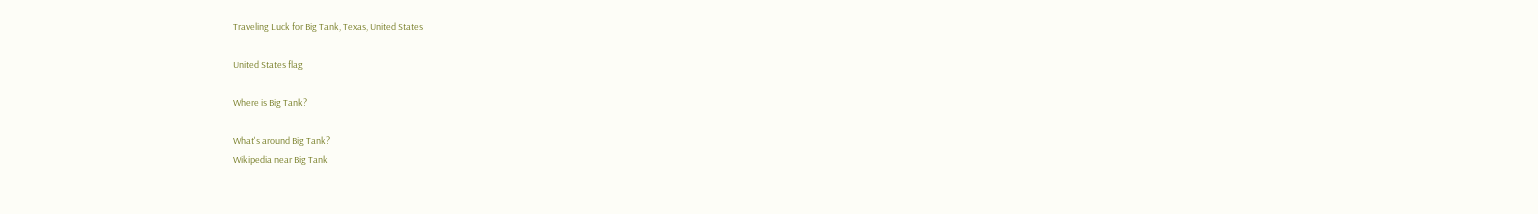Traveling Luck for Big Tank, Texas, United States

United States flag

Where is Big Tank?

What's around Big Tank?
Wikipedia near Big Tank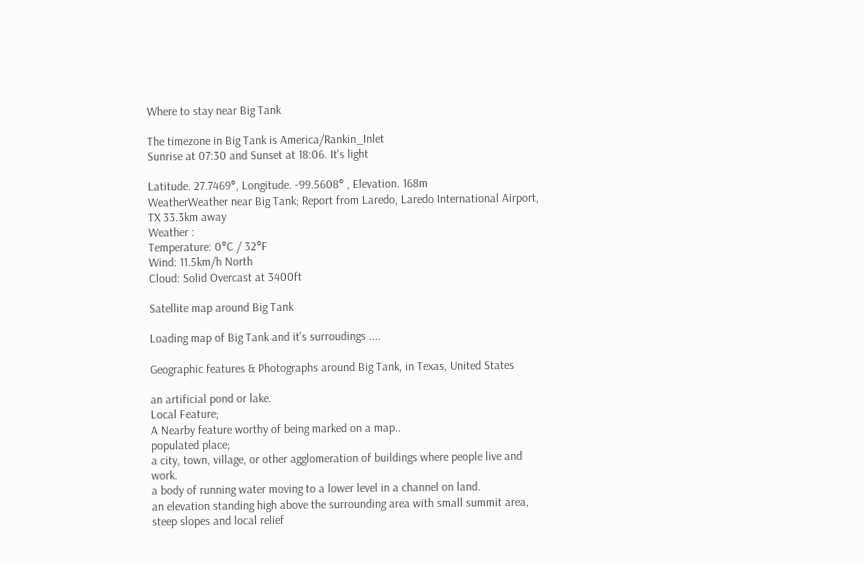Where to stay near Big Tank

The timezone in Big Tank is America/Rankin_Inlet
Sunrise at 07:30 and Sunset at 18:06. It's light

Latitude. 27.7469°, Longitude. -99.5608° , Elevation. 168m
WeatherWeather near Big Tank; Report from Laredo, Laredo International Airport, TX 33.3km away
Weather :
Temperature: 0°C / 32°F
Wind: 11.5km/h North
Cloud: Solid Overcast at 3400ft

Satellite map around Big Tank

Loading map of Big Tank and it's surroudings ....

Geographic features & Photographs around Big Tank, in Texas, United States

an artificial pond or lake.
Local Feature;
A Nearby feature worthy of being marked on a map..
populated place;
a city, town, village, or other agglomeration of buildings where people live and work.
a body of running water moving to a lower level in a channel on land.
an elevation standing high above the surrounding area with small summit area, steep slopes and local relief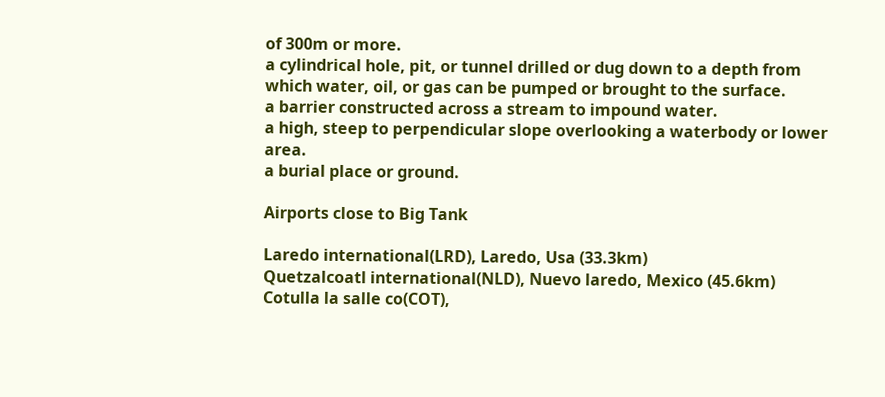of 300m or more.
a cylindrical hole, pit, or tunnel drilled or dug down to a depth from which water, oil, or gas can be pumped or brought to the surface.
a barrier constructed across a stream to impound water.
a high, steep to perpendicular slope overlooking a waterbody or lower area.
a burial place or ground.

Airports close to Big Tank

Laredo international(LRD), Laredo, Usa (33.3km)
Quetzalcoatl international(NLD), Nuevo laredo, Mexico (45.6km)
Cotulla la salle co(COT),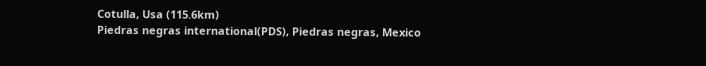Cotulla, Usa (115.6km)
Piedras negras international(PDS), Piedras negras, Mexico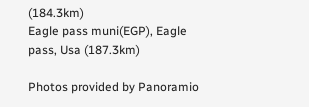(184.3km)
Eagle pass muni(EGP), Eagle pass, Usa (187.3km)

Photos provided by Panoramio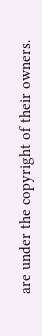are under the copyright of their owners.